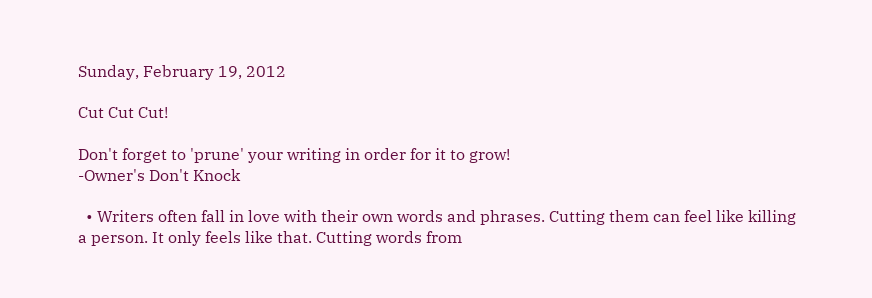Sunday, February 19, 2012

Cut Cut Cut!

Don't forget to 'prune' your writing in order for it to grow!
-Owner's Don't Knock

  • Writers often fall in love with their own words and phrases. Cutting them can feel like killing a person. It only feels like that. Cutting words from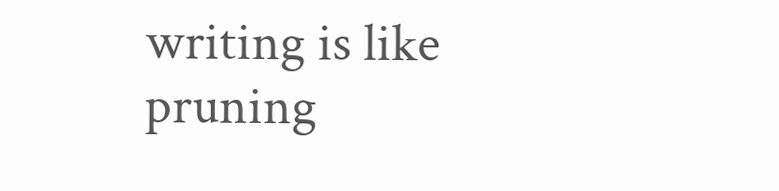writing is like pruning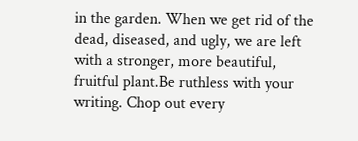in the garden. When we get rid of the dead, diseased, and ugly, we are left with a stronger, more beautiful, fruitful plant.Be ruthless with your writing. Chop out every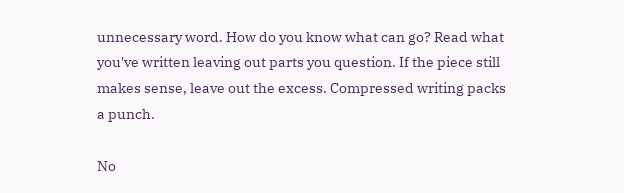unnecessary word. How do you know what can go? Read what you've written leaving out parts you question. If the piece still makes sense, leave out the excess. Compressed writing packs a punch.

No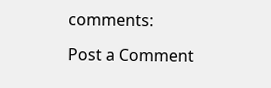comments:

Post a Comment